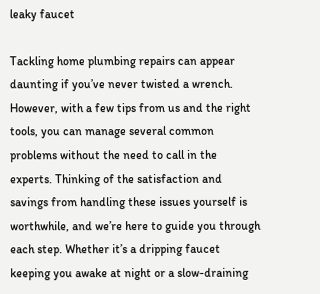leaky faucet

Tackling home plumbing repairs can appear daunting if you’ve never twisted a wrench. However, with a few tips from us and the right tools, you can manage several common problems without the need to call in the experts. Thinking of the satisfaction and savings from handling these issues yourself is worthwhile, and we’re here to guide you through each step. Whether it’s a dripping faucet keeping you awake at night or a slow-draining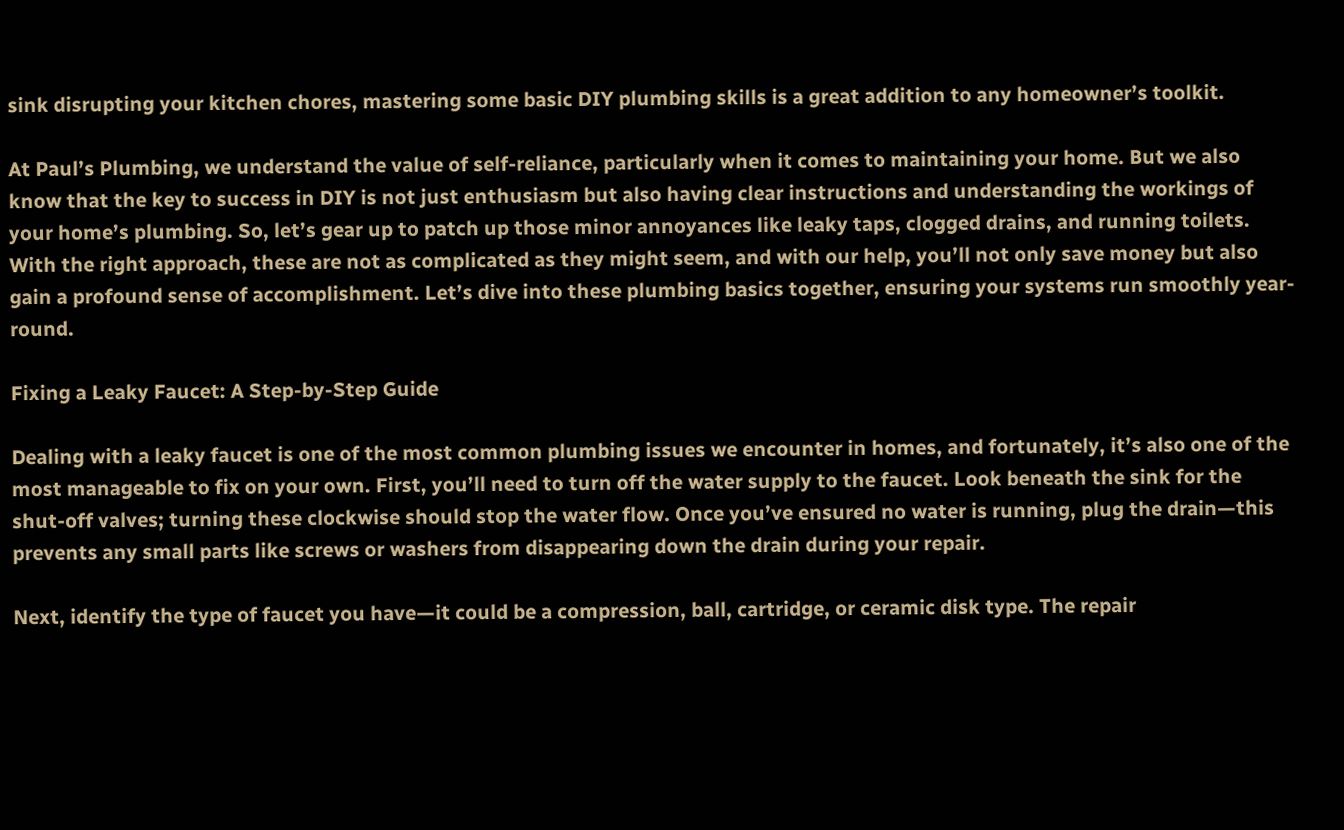sink disrupting your kitchen chores, mastering some basic DIY plumbing skills is a great addition to any homeowner’s toolkit.

At Paul’s Plumbing, we understand the value of self-reliance, particularly when it comes to maintaining your home. But we also know that the key to success in DIY is not just enthusiasm but also having clear instructions and understanding the workings of your home’s plumbing. So, let’s gear up to patch up those minor annoyances like leaky taps, clogged drains, and running toilets. With the right approach, these are not as complicated as they might seem, and with our help, you’ll not only save money but also gain a profound sense of accomplishment. Let’s dive into these plumbing basics together, ensuring your systems run smoothly year-round.

Fixing a Leaky Faucet: A Step-by-Step Guide

Dealing with a leaky faucet is one of the most common plumbing issues we encounter in homes, and fortunately, it’s also one of the most manageable to fix on your own. First, you’ll need to turn off the water supply to the faucet. Look beneath the sink for the shut-off valves; turning these clockwise should stop the water flow. Once you’ve ensured no water is running, plug the drain—this prevents any small parts like screws or washers from disappearing down the drain during your repair.

Next, identify the type of faucet you have—it could be a compression, ball, cartridge, or ceramic disk type. The repair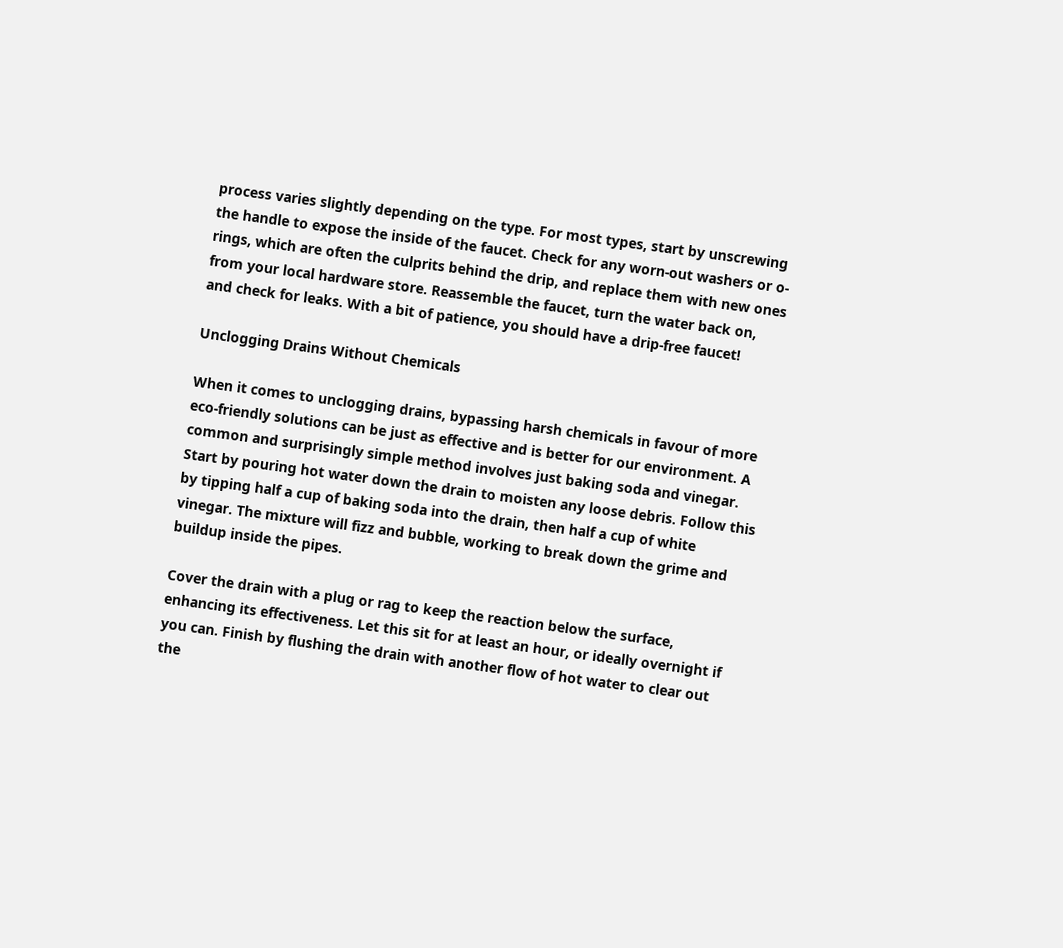process varies slightly depending on the type. For most types, start by unscrewing the handle to expose the inside of the faucet. Check for any worn-out washers or o-rings, which are often the culprits behind the drip, and replace them with new ones from your local hardware store. Reassemble the faucet, turn the water back on, and check for leaks. With a bit of patience, you should have a drip-free faucet!

Unclogging Drains Without Chemicals

When it comes to unclogging drains, bypassing harsh chemicals in favour of more eco-friendly solutions can be just as effective and is better for our environment. A common and surprisingly simple method involves just baking soda and vinegar. Start by pouring hot water down the drain to moisten any loose debris. Follow this by tipping half a cup of baking soda into the drain, then half a cup of white vinegar. The mixture will fizz and bubble, working to break down the grime and buildup inside the pipes.

Cover the drain with a plug or rag to keep the reaction below the surface, enhancing its effectiveness. Let this sit for at least an hour, or ideally overnight if you can. Finish by flushing the drain with another flow of hot water to clear out the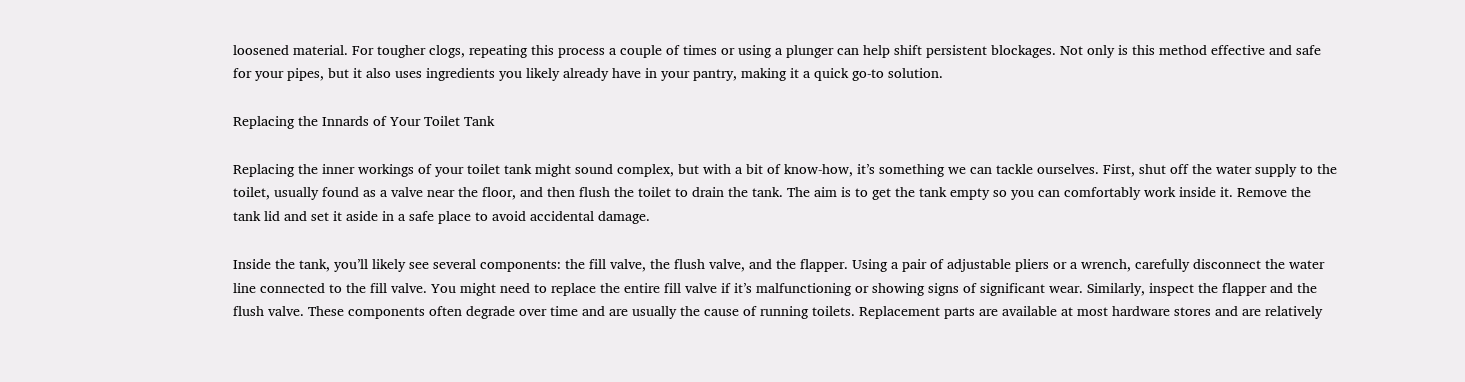loosened material. For tougher clogs, repeating this process a couple of times or using a plunger can help shift persistent blockages. Not only is this method effective and safe for your pipes, but it also uses ingredients you likely already have in your pantry, making it a quick go-to solution.

Replacing the Innards of Your Toilet Tank

Replacing the inner workings of your toilet tank might sound complex, but with a bit of know-how, it’s something we can tackle ourselves. First, shut off the water supply to the toilet, usually found as a valve near the floor, and then flush the toilet to drain the tank. The aim is to get the tank empty so you can comfortably work inside it. Remove the tank lid and set it aside in a safe place to avoid accidental damage.

Inside the tank, you’ll likely see several components: the fill valve, the flush valve, and the flapper. Using a pair of adjustable pliers or a wrench, carefully disconnect the water line connected to the fill valve. You might need to replace the entire fill valve if it’s malfunctioning or showing signs of significant wear. Similarly, inspect the flapper and the flush valve. These components often degrade over time and are usually the cause of running toilets. Replacement parts are available at most hardware stores and are relatively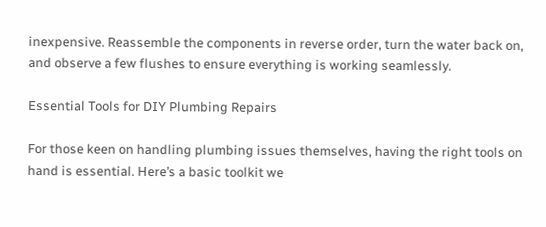inexpensive. Reassemble the components in reverse order, turn the water back on, and observe a few flushes to ensure everything is working seamlessly.

Essential Tools for DIY Plumbing Repairs

For those keen on handling plumbing issues themselves, having the right tools on hand is essential. Here’s a basic toolkit we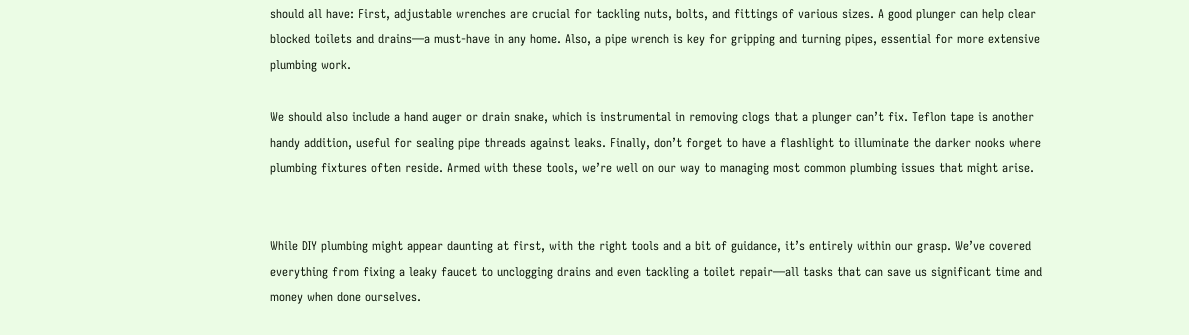should all have: First, adjustable wrenches are crucial for tackling nuts, bolts, and fittings of various sizes. A good plunger can help clear blocked toilets and drains—a must-have in any home. Also, a pipe wrench is key for gripping and turning pipes, essential for more extensive plumbing work.

We should also include a hand auger or drain snake, which is instrumental in removing clogs that a plunger can’t fix. Teflon tape is another handy addition, useful for sealing pipe threads against leaks. Finally, don’t forget to have a flashlight to illuminate the darker nooks where plumbing fixtures often reside. Armed with these tools, we’re well on our way to managing most common plumbing issues that might arise.


While DIY plumbing might appear daunting at first, with the right tools and a bit of guidance, it’s entirely within our grasp. We’ve covered everything from fixing a leaky faucet to unclogging drains and even tackling a toilet repair—all tasks that can save us significant time and money when done ourselves.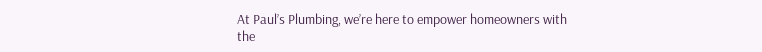At Paul’s Plumbing, we’re here to empower homeowners with the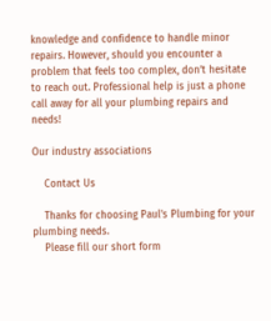knowledge and confidence to handle minor repairs. However, should you encounter a problem that feels too complex, don’t hesitate to reach out. Professional help is just a phone call away for all your plumbing repairs and needs!

Our industry associations

    Contact Us

    Thanks for choosing Paul's Plumbing for your plumbing needs.
    Please fill our short form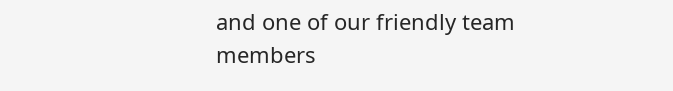and one of our friendly team members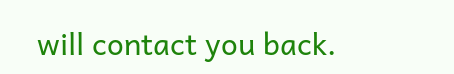will contact you back.